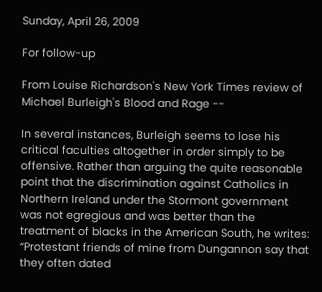Sunday, April 26, 2009

For follow-up

From Louise Richardson's New York Times review of Michael Burleigh's Blood and Rage --

In several instances, Burleigh seems to lose his critical faculties altogether in order simply to be offensive. Rather than arguing the quite reasonable point that the discrimination against Catholics in Northern Ireland under the Stormont government was not egregious and was better than the treatment of blacks in the American South, he writes: “Protestant friends of mine from Dungannon say that they often dated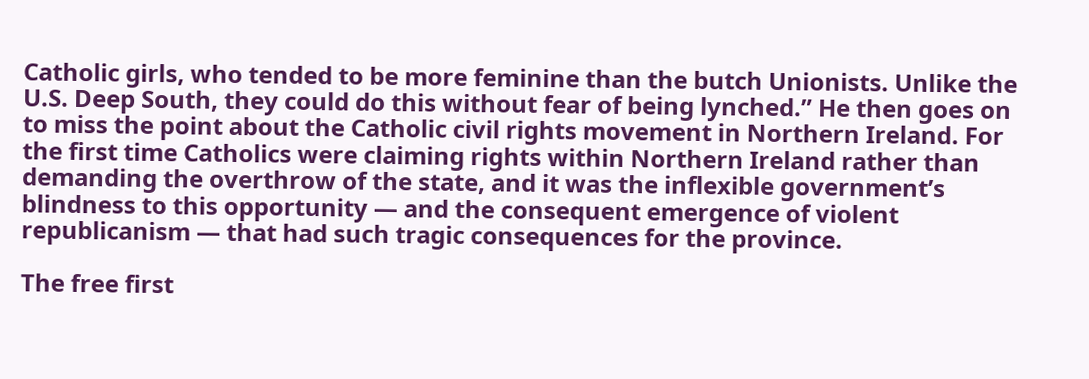Catholic girls, who tended to be more feminine than the butch Unionists. Unlike the U.S. Deep South, they could do this without fear of being lynched.” He then goes on to miss the point about the Catholic civil rights movement in Northern Ireland. For the first time Catholics were claiming rights within Northern Ireland rather than demanding the overthrow of the state, and it was the inflexible government’s blindness to this opportunity — and the consequent emergence of violent republicanism — that had such tragic consequences for the province.

The free first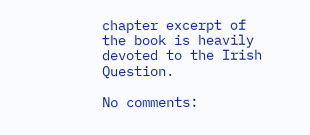chapter excerpt of the book is heavily devoted to the Irish Question.

No comments: